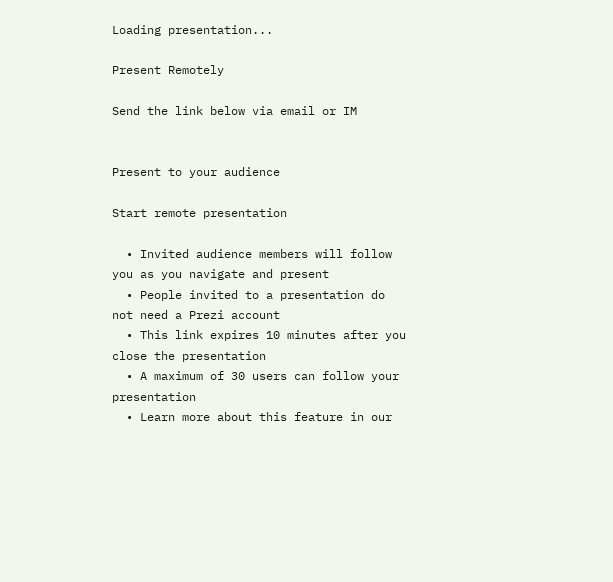Loading presentation...

Present Remotely

Send the link below via email or IM


Present to your audience

Start remote presentation

  • Invited audience members will follow you as you navigate and present
  • People invited to a presentation do not need a Prezi account
  • This link expires 10 minutes after you close the presentation
  • A maximum of 30 users can follow your presentation
  • Learn more about this feature in our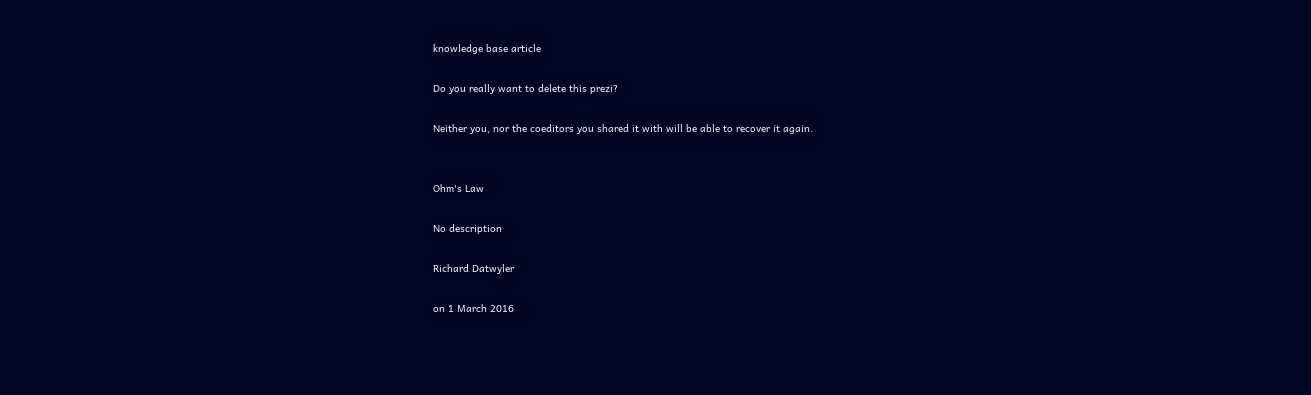knowledge base article

Do you really want to delete this prezi?

Neither you, nor the coeditors you shared it with will be able to recover it again.


Ohm's Law

No description

Richard Datwyler

on 1 March 2016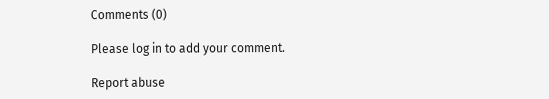Comments (0)

Please log in to add your comment.

Report abuse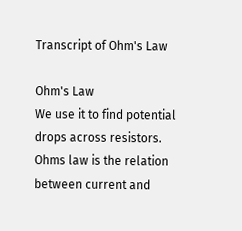Transcript of Ohm's Law

Ohm's Law
We use it to find potential drops across resistors.
Ohms law is the relation between current and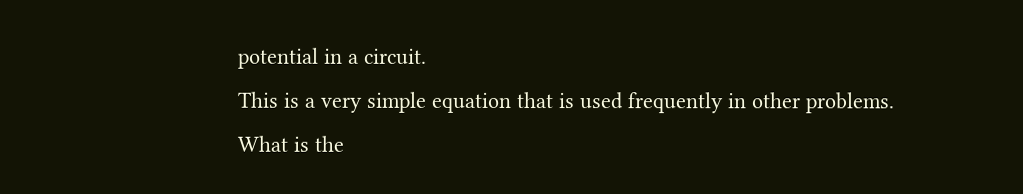potential in a circuit.
This is a very simple equation that is used frequently in other problems.
What is the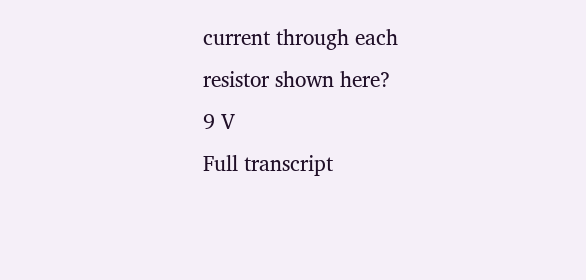current through each resistor shown here?
9 V
Full transcript